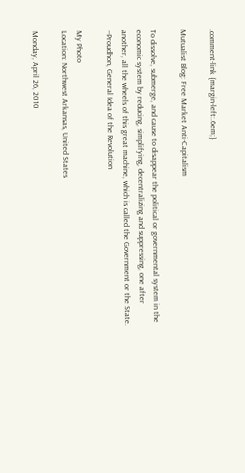.comment-link {margin-left:.6em;}

Mutualist Blog: Free Market Anti-Capitalism

To dissolve, submerge, and cause to disappear the political or governmental system in the economic system by reducing, simplifying, decentralizing and suppressing, one after another, all the wheels of this great machine, which is called the Government or the State. --Proudhon, General Idea of the Revolution

My Photo
Location: Northwest Arkansas, United States

Monday, April 26, 2010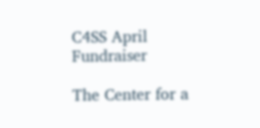C4SS April Fundraiser

The Center for a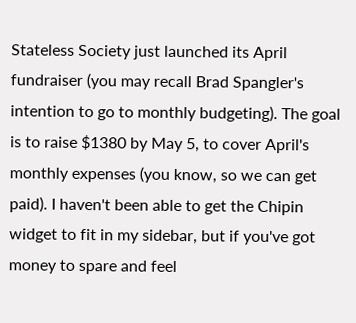Stateless Society just launched its April fundraiser (you may recall Brad Spangler's intention to go to monthly budgeting). The goal is to raise $1380 by May 5, to cover April's monthly expenses (you know, so we can get paid). I haven't been able to get the Chipin widget to fit in my sidebar, but if you've got money to spare and feel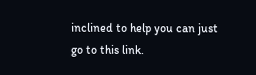inclined to help you can just go to this link.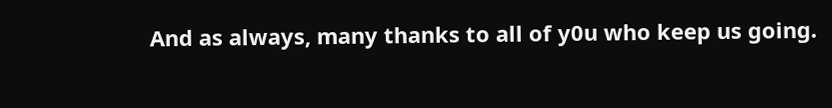And as always, many thanks to all of y0u who keep us going.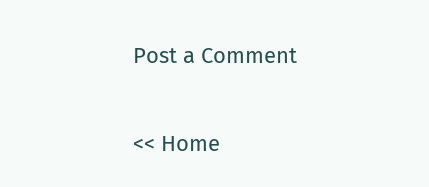Post a Comment

<< Home